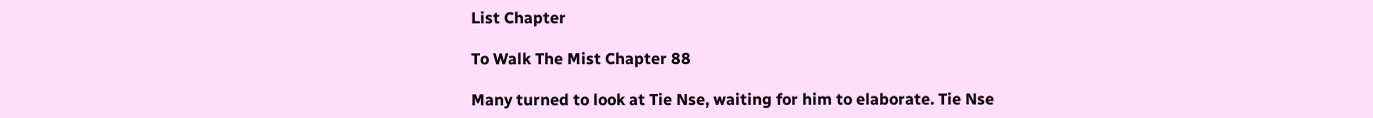List Chapter

To Walk The Mist Chapter 88

Many turned to look at Tie Nse, waiting for him to elaborate. Tie Nse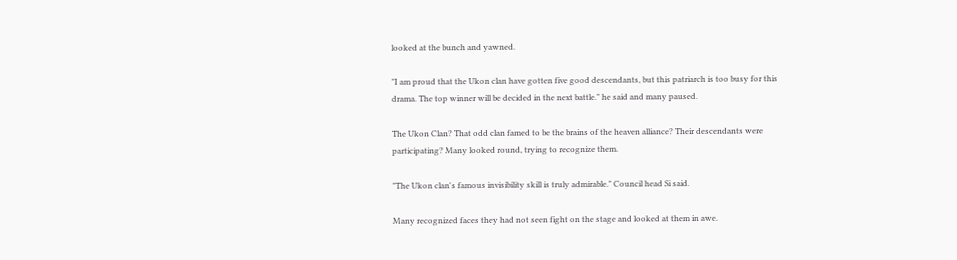looked at the bunch and yawned.

"I am proud that the Ukon clan have gotten five good descendants, but this patriarch is too busy for this drama. The top winner will be decided in the next battle." he said and many paused.

The Ukon Clan? That odd clan famed to be the brains of the heaven alliance? Their descendants were participating? Many looked round, trying to recognize them.

"The Ukon clan's famous invisibility skill is truly admirable." Council head Si said.

Many recognized faces they had not seen fight on the stage and looked at them in awe.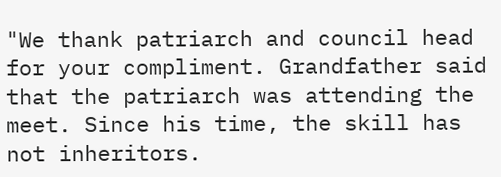"We thank patriarch and council head for your compliment. Grandfather said that the patriarch was attending the meet. Since his time, the skill has not inheritors.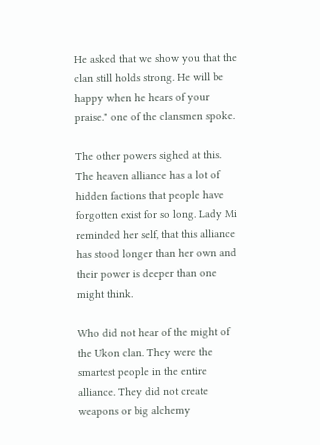He asked that we show you that the clan still holds strong. He will be happy when he hears of your praise." one of the clansmen spoke.

The other powers sighed at this. The heaven alliance has a lot of hidden factions that people have forgotten exist for so long. Lady Mi reminded her self, that this alliance has stood longer than her own and their power is deeper than one might think.

Who did not hear of the might of the Ukon clan. They were the smartest people in the entire alliance. They did not create weapons or big alchemy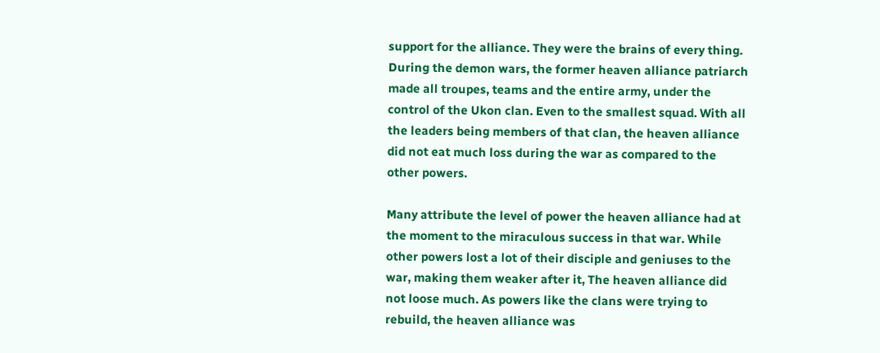support for the alliance. They were the brains of every thing. During the demon wars, the former heaven alliance patriarch made all troupes, teams and the entire army, under the control of the Ukon clan. Even to the smallest squad. With all the leaders being members of that clan, the heaven alliance did not eat much loss during the war as compared to the other powers.

Many attribute the level of power the heaven alliance had at the moment to the miraculous success in that war. While other powers lost a lot of their disciple and geniuses to the war, making them weaker after it, The heaven alliance did not loose much. As powers like the clans were trying to rebuild, the heaven alliance was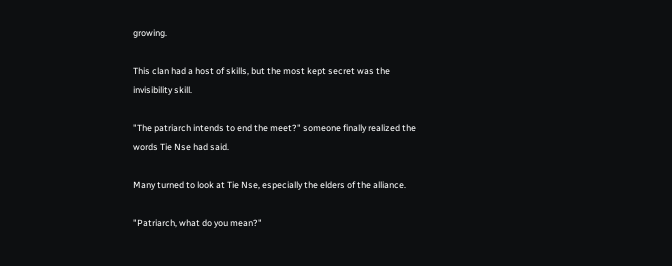growing.

This clan had a host of skills, but the most kept secret was the invisibility skill.

"The patriarch intends to end the meet?" someone finally realized the words Tie Nse had said.

Many turned to look at Tie Nse, especially the elders of the alliance.

"Patriarch, what do you mean?"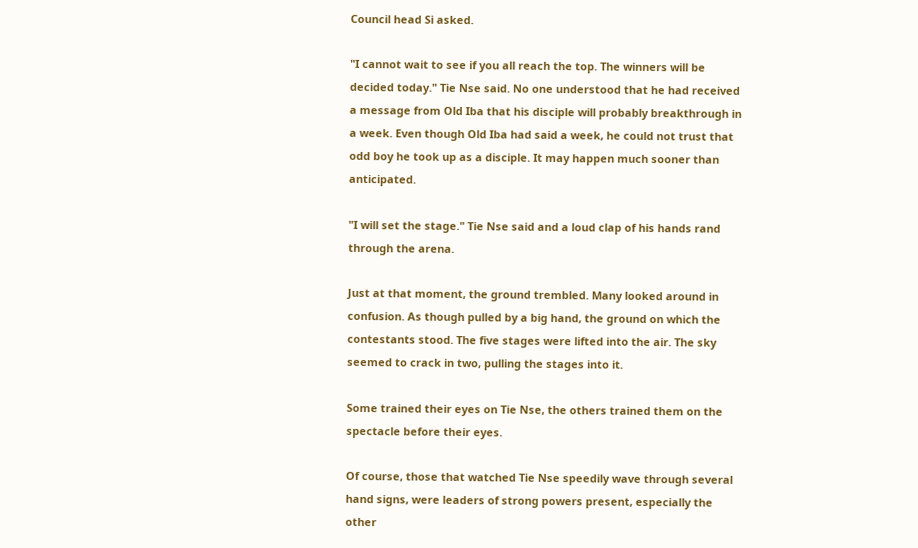Council head Si asked.

"I cannot wait to see if you all reach the top. The winners will be decided today." Tie Nse said. No one understood that he had received a message from Old Iba that his disciple will probably breakthrough in a week. Even though Old Iba had said a week, he could not trust that odd boy he took up as a disciple. It may happen much sooner than anticipated.

"I will set the stage." Tie Nse said and a loud clap of his hands rand through the arena.

Just at that moment, the ground trembled. Many looked around in confusion. As though pulled by a big hand, the ground on which the contestants stood. The five stages were lifted into the air. The sky seemed to crack in two, pulling the stages into it.

Some trained their eyes on Tie Nse, the others trained them on the spectacle before their eyes.

Of course, those that watched Tie Nse speedily wave through several hand signs, were leaders of strong powers present, especially the other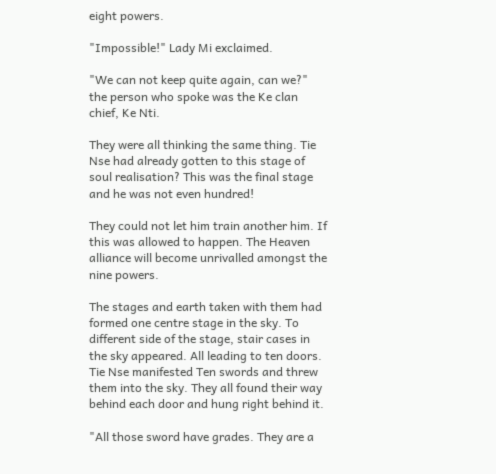eight powers.

"Impossible!" Lady Mi exclaimed.

"We can not keep quite again, can we?" the person who spoke was the Ke clan chief, Ke Nti.

They were all thinking the same thing. Tie Nse had already gotten to this stage of soul realisation? This was the final stage and he was not even hundred!

They could not let him train another him. If this was allowed to happen. The Heaven alliance will become unrivalled amongst the nine powers.

The stages and earth taken with them had formed one centre stage in the sky. To different side of the stage, stair cases in the sky appeared. All leading to ten doors. Tie Nse manifested Ten swords and threw them into the sky. They all found their way behind each door and hung right behind it.

"All those sword have grades. They are a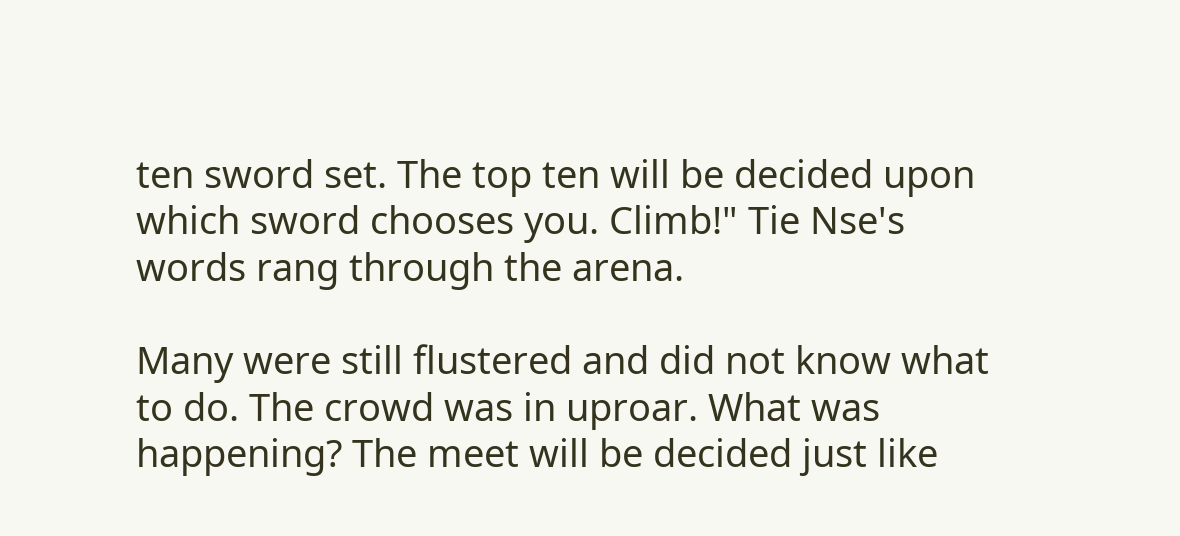ten sword set. The top ten will be decided upon which sword chooses you. Climb!" Tie Nse's words rang through the arena.

Many were still flustered and did not know what to do. The crowd was in uproar. What was happening? The meet will be decided just like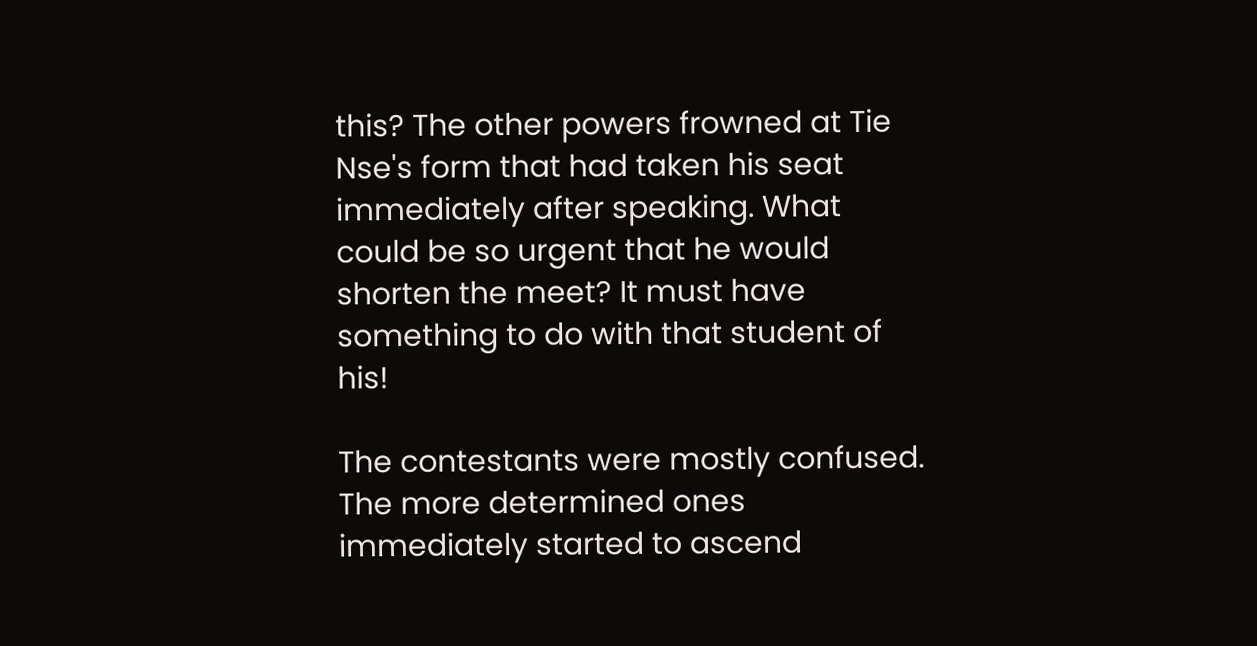this? The other powers frowned at Tie Nse's form that had taken his seat immediately after speaking. What could be so urgent that he would shorten the meet? It must have something to do with that student of his!

The contestants were mostly confused. The more determined ones immediately started to ascend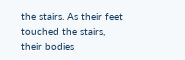the stairs. As their feet touched the stairs, their bodies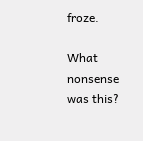froze.

What nonsense was this?